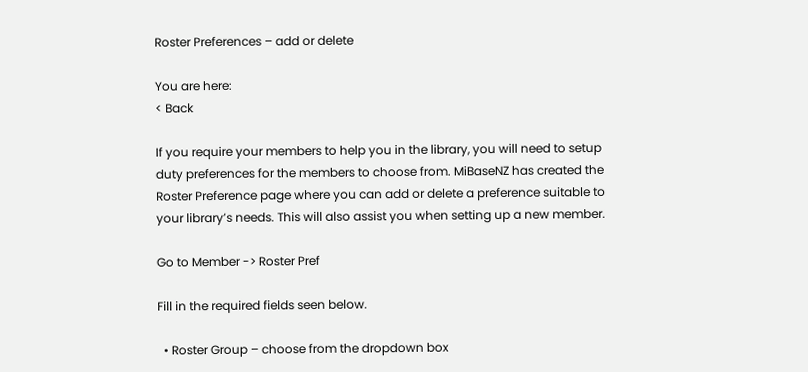Roster Preferences – add or delete

You are here:
< Back

If you require your members to help you in the library, you will need to setup duty preferences for the members to choose from. MiBaseNZ has created the Roster Preference page where you can add or delete a preference suitable to your library’s needs. This will also assist you when setting up a new member.

Go to Member -> Roster Pref

Fill in the required fields seen below.

  • Roster Group – choose from the dropdown box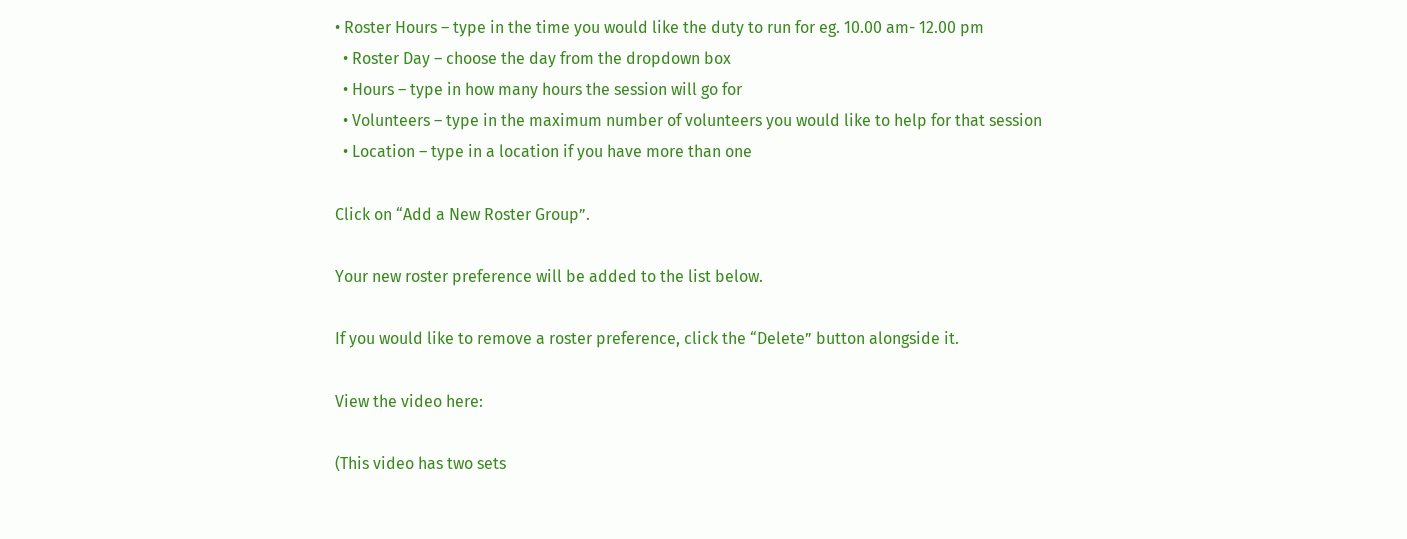• Roster Hours – type in the time you would like the duty to run for eg. 10.00 am- 12.00 pm
  • Roster Day – choose the day from the dropdown box
  • Hours – type in how many hours the session will go for
  • Volunteers – type in the maximum number of volunteers you would like to help for that session
  • Location – type in a location if you have more than one

Click on “Add a New Roster Group”.

Your new roster preference will be added to the list below.

If you would like to remove a roster preference, click the “Delete” button alongside it.

View the video here:

(This video has two sets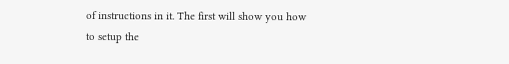of instructions in it. The first will show you how to setup the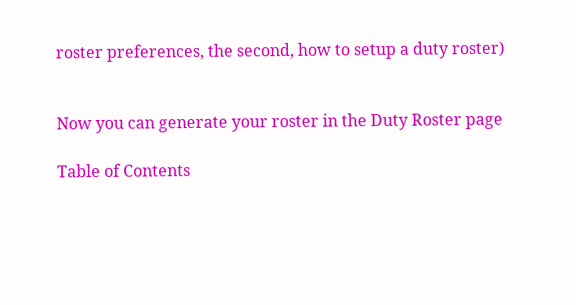roster preferences, the second, how to setup a duty roster)


Now you can generate your roster in the Duty Roster page

Table of Contents